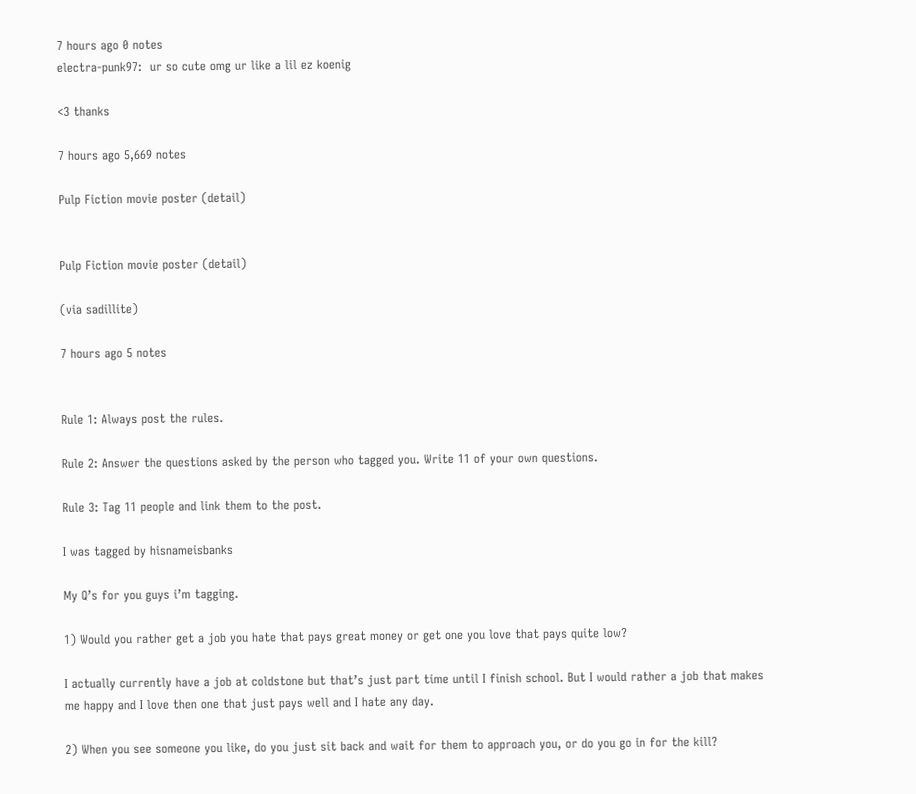7 hours ago 0 notes
electra-punk97:  ur so cute omg ur like a lil ez koenig

<3 thanks

7 hours ago 5,669 notes

Pulp Fiction movie poster (detail)


Pulp Fiction movie poster (detail)

(via sadillite)

7 hours ago 5 notes


Rule 1: Always post the rules.

Rule 2: Answer the questions asked by the person who tagged you. Write 11 of your own questions.

Rule 3: Tag 11 people and link them to the post.

I was tagged by hisnameisbanks

My Q’s for you guys i’m tagging.

1) Would you rather get a job you hate that pays great money or get one you love that pays quite low?

I actually currently have a job at coldstone but that’s just part time until I finish school. But I would rather a job that makes me happy and I love then one that just pays well and I hate any day.

2) When you see someone you like, do you just sit back and wait for them to approach you, or do you go in for the kill?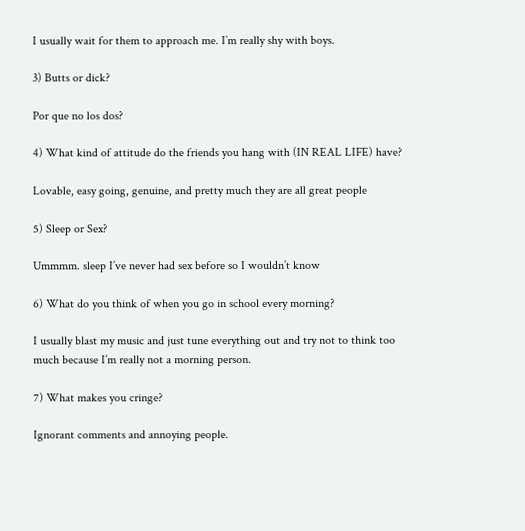I usually wait for them to approach me. I’m really shy with boys.

3) Butts or dick?

Por que no los dos?

4) What kind of attitude do the friends you hang with (IN REAL LIFE) have?

Lovable, easy going, genuine, and pretty much they are all great people

5) Sleep or Sex?

Ummmm. sleep I’ve never had sex before so I wouldn’t know

6) What do you think of when you go in school every morning?

I usually blast my music and just tune everything out and try not to think too much because I’m really not a morning person.

7) What makes you cringe?

Ignorant comments and annoying people.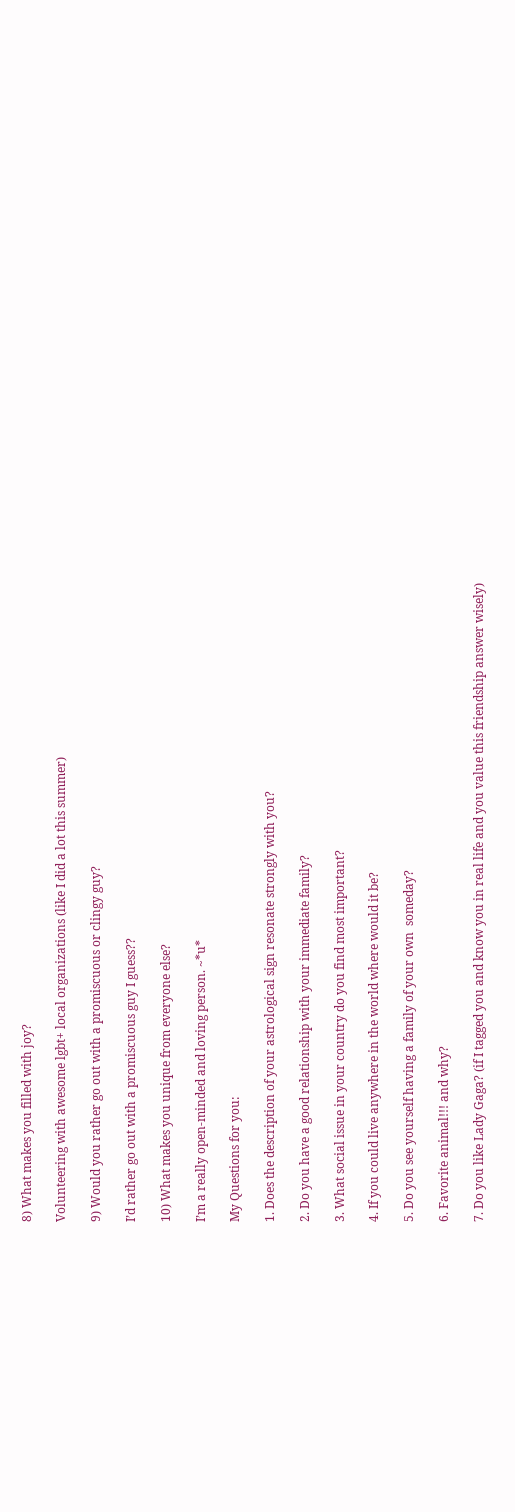8) What makes you filled with joy?

Volunteering with awesome lgbt+ local organizations (like I did a lot this summer)

9) Would you rather go out with a promiscuous or clingy guy?

I’d rather go out with a promiscuous guy I guess??

10) What makes you unique from everyone else?

I’m a really open-minded and loving person. ~*u*

My Questions for you:

1. Does the description of your astrological sign resonate strongly with you?

2. Do you have a good relationship with your immediate family?

3. What social issue in your country do you find most important?

4. If you could live anywhere in the world where would it be?

5. Do you see yourself having a family of your own  someday?

6. Favorite animal!!! and why?

7. Do you like Lady Gaga? (if I tagged you and know you in real life and you value this friendship answer wisely)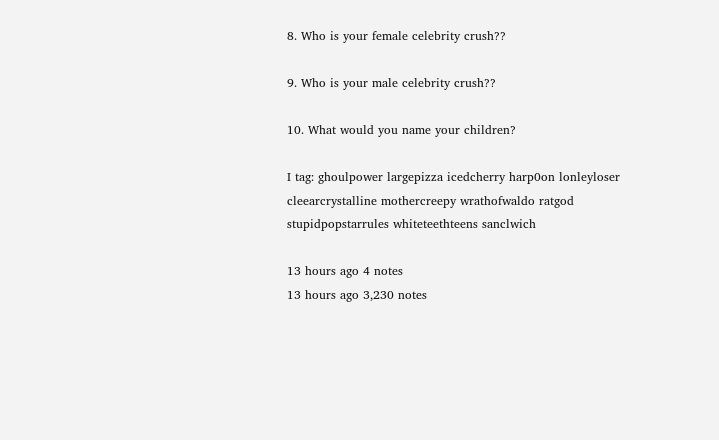8. Who is your female celebrity crush??

9. Who is your male celebrity crush??

10. What would you name your children?

I tag: ghoulpower largepizza icedcherry harp0on lonleyloser cleearcrystalline mothercreepy wrathofwaldo ratgod stupidpopstarrules whiteteethteens sanclwich

13 hours ago 4 notes
13 hours ago 3,230 notes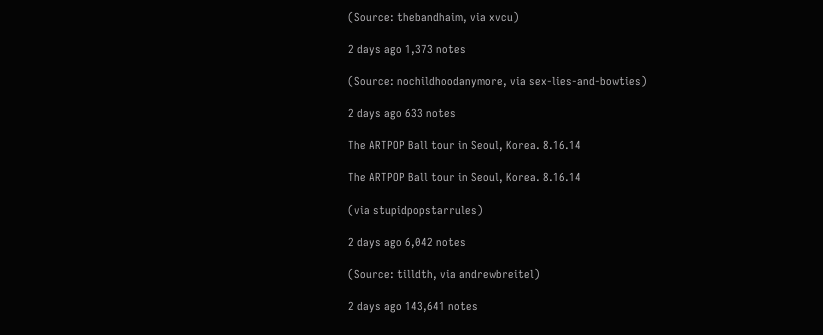(Source: thebandhaim, via xvcu)

2 days ago 1,373 notes

(Source: nochildhoodanymore, via sex-lies-and-bowties)

2 days ago 633 notes

The ARTPOP Ball tour in Seoul, Korea. 8.16.14

The ARTPOP Ball tour in Seoul, Korea. 8.16.14

(via stupidpopstarrules)

2 days ago 6,042 notes

(Source: tilldth, via andrewbreitel)

2 days ago 143,641 notes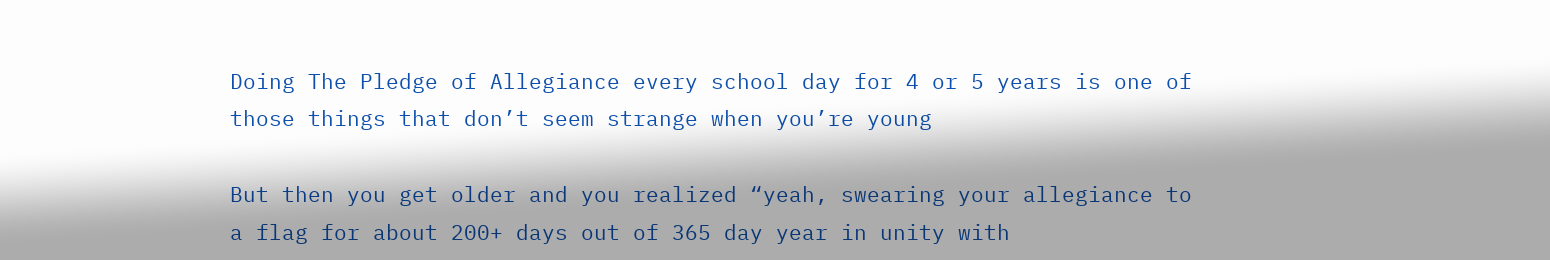Doing The Pledge of Allegiance every school day for 4 or 5 years is one of those things that don’t seem strange when you’re young

But then you get older and you realized “yeah, swearing your allegiance to a flag for about 200+ days out of 365 day year in unity with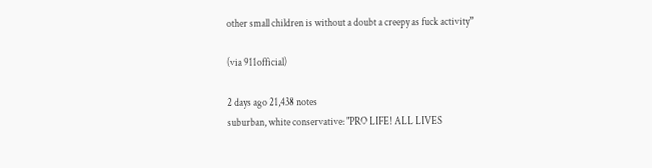other small children is without a doubt a creepy as fuck activity”

(via 911official)

2 days ago 21,438 notes
suburban, white conservative: "PRO LIFE! ALL LIVES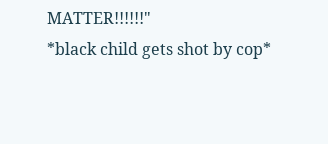MATTER!!!!!!"
*black child gets shot by cop*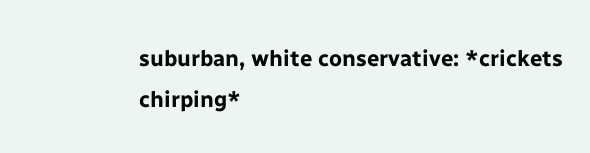suburban, white conservative: *crickets chirping*